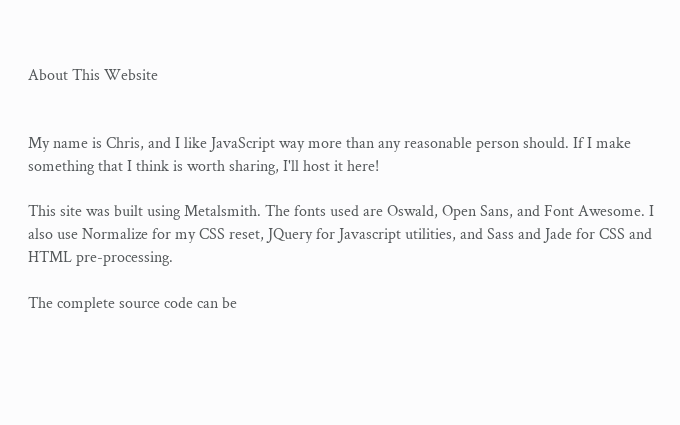About This Website


My name is Chris, and I like JavaScript way more than any reasonable person should. If I make something that I think is worth sharing, I'll host it here!

This site was built using Metalsmith. The fonts used are Oswald, Open Sans, and Font Awesome. I also use Normalize for my CSS reset, JQuery for Javascript utilities, and Sass and Jade for CSS and HTML pre-processing.

The complete source code can be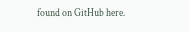found on GitHub here.